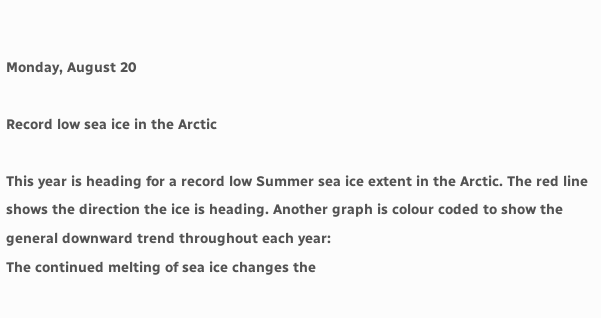Monday, August 20

Record low sea ice in the Arctic

This year is heading for a record low Summer sea ice extent in the Arctic. The red line shows the direction the ice is heading. Another graph is colour coded to show the general downward trend throughout each year:
The continued melting of sea ice changes the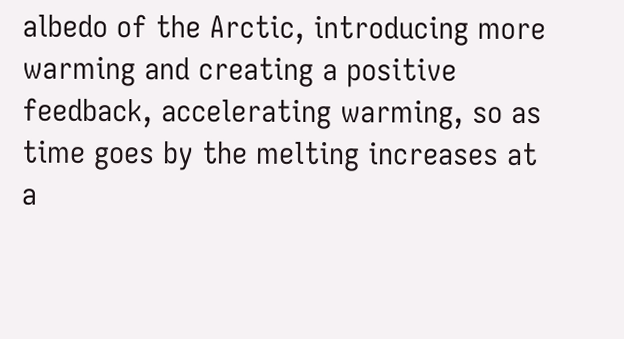albedo of the Arctic, introducing more warming and creating a positive feedback, accelerating warming, so as time goes by the melting increases at a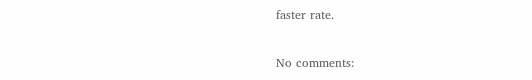faster rate.

No comments: